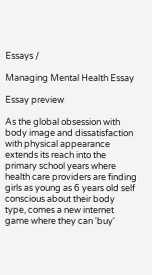Essays /

Managing Mental Health Essay

Essay preview

As the global obsession with body image and dissatisfaction with physical appearance extends its reach into the primary school years where health care providers are finding girls as young as 6 years old self conscious about their body type, comes a new internet game where they can 'buy'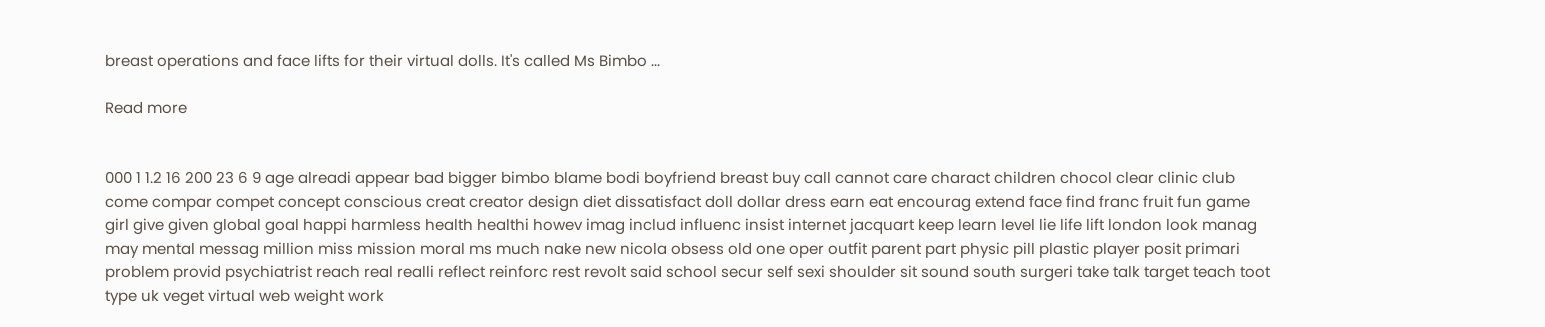breast operations and face lifts for their virtual dolls. It's called Ms Bimbo ...

Read more


000 1 1.2 16 200 23 6 9 age alreadi appear bad bigger bimbo blame bodi boyfriend breast buy call cannot care charact children chocol clear clinic club come compar compet concept conscious creat creator design diet dissatisfact doll dollar dress earn eat encourag extend face find franc fruit fun game girl give given global goal happi harmless health healthi howev imag includ influenc insist internet jacquart keep learn level lie life lift london look manag may mental messag million miss mission moral ms much nake new nicola obsess old one oper outfit parent part physic pill plastic player posit primari problem provid psychiatrist reach real realli reflect reinforc rest revolt said school secur self sexi shoulder sit sound south surgeri take talk target teach toot type uk veget virtual web weight work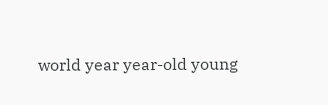world year year-old young